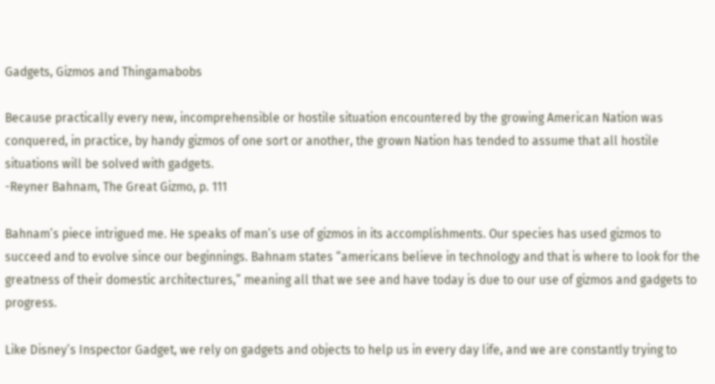Gadgets, Gizmos and Thingamabobs

Because practically every new, incomprehensible or hostile situation encountered by the growing American Nation was conquered, in practice, by handy gizmos of one sort or another, the grown Nation has tended to assume that all hostile situations will be solved with gadgets.
-Reyner Bahnam, The Great Gizmo, p. 111

Bahnam’s piece intrigued me. He speaks of man’s use of gizmos in its accomplishments. Our species has used gizmos to succeed and to evolve since our beginnings. Bahnam states “americans believe in technology and that is where to look for the greatness of their domestic architectures,” meaning all that we see and have today is due to our use of gizmos and gadgets to progress.

Like Disney’s Inspector Gadget, we rely on gadgets and objects to help us in every day life, and we are constantly trying to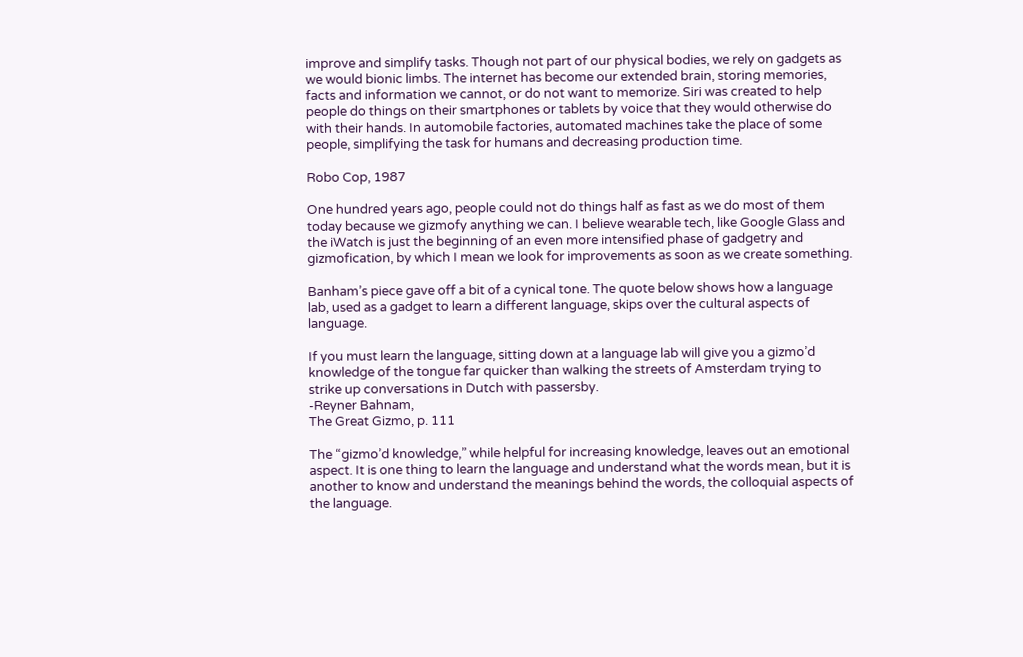improve and simplify tasks. Though not part of our physical bodies, we rely on gadgets as we would bionic limbs. The internet has become our extended brain, storing memories, facts and information we cannot, or do not want to memorize. Siri was created to help people do things on their smartphones or tablets by voice that they would otherwise do with their hands. In automobile factories, automated machines take the place of some people, simplifying the task for humans and decreasing production time.

Robo Cop, 1987

One hundred years ago, people could not do things half as fast as we do most of them today because we gizmofy anything we can. I believe wearable tech, like Google Glass and the iWatch is just the beginning of an even more intensified phase of gadgetry and gizmofication, by which I mean we look for improvements as soon as we create something.

Banham’s piece gave off a bit of a cynical tone. The quote below shows how a language lab, used as a gadget to learn a different language, skips over the cultural aspects of language.

If you must learn the language, sitting down at a language lab will give you a gizmo’d knowledge of the tongue far quicker than walking the streets of Amsterdam trying to strike up conversations in Dutch with passersby.
-Reyner Bahnam,
The Great Gizmo, p. 111

The “gizmo’d knowledge,” while helpful for increasing knowledge, leaves out an emotional aspect. It is one thing to learn the language and understand what the words mean, but it is another to know and understand the meanings behind the words, the colloquial aspects of the language.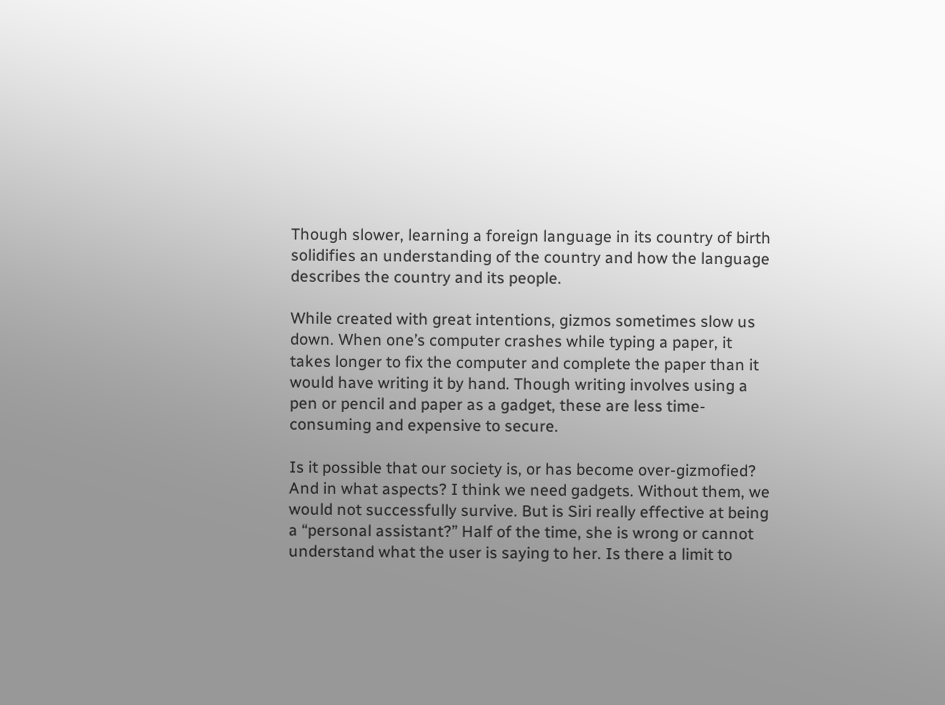Though slower, learning a foreign language in its country of birth solidifies an understanding of the country and how the language describes the country and its people.

While created with great intentions, gizmos sometimes slow us down. When one’s computer crashes while typing a paper, it takes longer to fix the computer and complete the paper than it would have writing it by hand. Though writing involves using a pen or pencil and paper as a gadget, these are less time-consuming and expensive to secure.

Is it possible that our society is, or has become over-gizmofied? And in what aspects? I think we need gadgets. Without them, we would not successfully survive. But is Siri really effective at being a “personal assistant?” Half of the time, she is wrong or cannot understand what the user is saying to her. Is there a limit to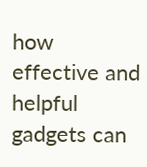how effective and helpful gadgets can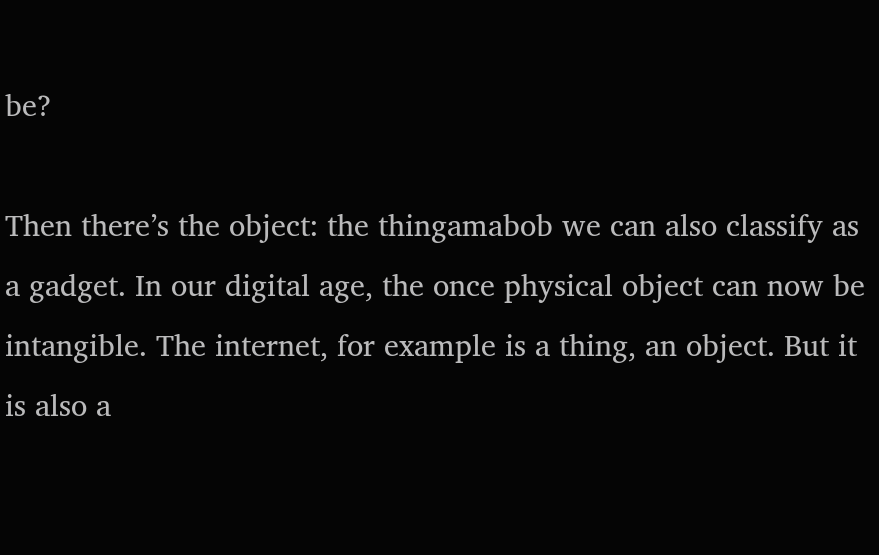be?

Then there’s the object: the thingamabob we can also classify as a gadget. In our digital age, the once physical object can now be intangible. The internet, for example is a thing, an object. But it is also a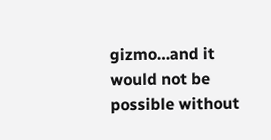gizmo…and it would not be possible without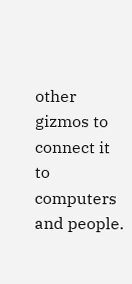other gizmos to connect it to computers and people.